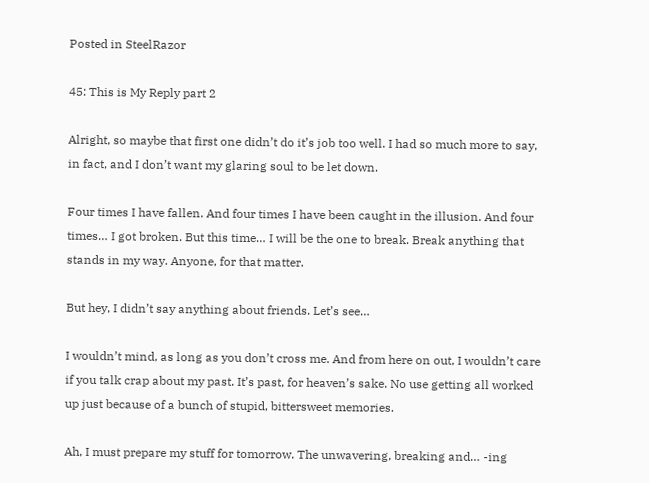Posted in SteelRazor

45: This is My Reply part 2

Alright, so maybe that first one didn’t do it’s job too well. I had so much more to say, in fact, and I don’t want my glaring soul to be let down.

Four times I have fallen. And four times I have been caught in the illusion. And four times… I got broken. But this time… I will be the one to break. Break anything that stands in my way. Anyone, for that matter.

But hey, I didn’t say anything about friends. Let’s see…

I wouldn’t mind, as long as you don’t cross me. And from here on out, I wouldn’t care if you talk crap about my past. It’s past, for heaven’s sake. No use getting all worked up just because of a bunch of stupid, bittersweet memories.

Ah, I must prepare my stuff for tomorrow. The unwavering, breaking and… -ing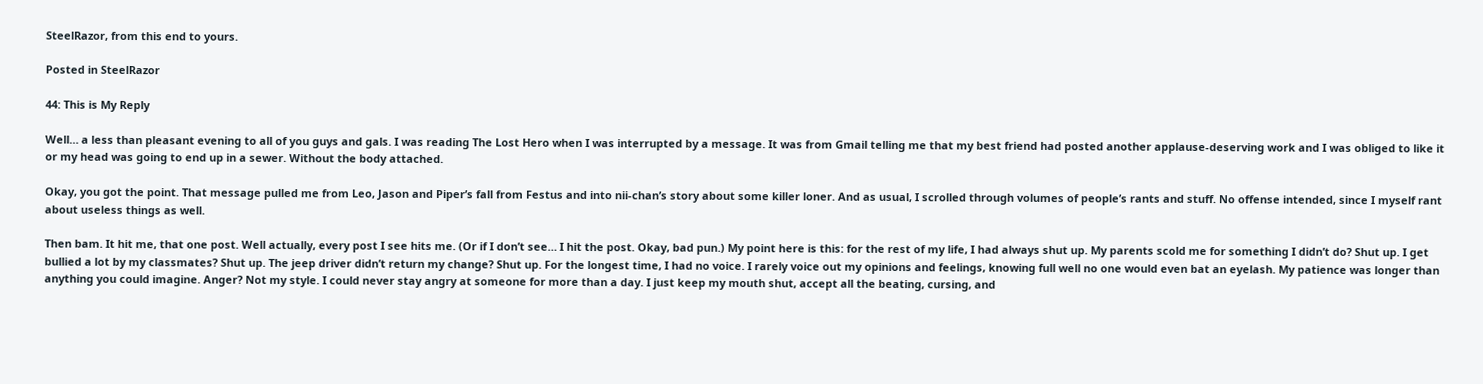SteelRazor, from this end to yours.

Posted in SteelRazor

44: This is My Reply

Well… a less than pleasant evening to all of you guys and gals. I was reading The Lost Hero when I was interrupted by a message. It was from Gmail telling me that my best friend had posted another applause-deserving work and I was obliged to like it or my head was going to end up in a sewer. Without the body attached.

Okay, you got the point. That message pulled me from Leo, Jason and Piper’s fall from Festus and into nii-chan’s story about some killer loner. And as usual, I scrolled through volumes of people’s rants and stuff. No offense intended, since I myself rant about useless things as well.

Then bam. It hit me, that one post. Well actually, every post I see hits me. (Or if I don’t see… I hit the post. Okay, bad pun.) My point here is this: for the rest of my life, I had always shut up. My parents scold me for something I didn’t do? Shut up. I get bullied a lot by my classmates? Shut up. The jeep driver didn’t return my change? Shut up. For the longest time, I had no voice. I rarely voice out my opinions and feelings, knowing full well no one would even bat an eyelash. My patience was longer than anything you could imagine. Anger? Not my style. I could never stay angry at someone for more than a day. I just keep my mouth shut, accept all the beating, cursing, and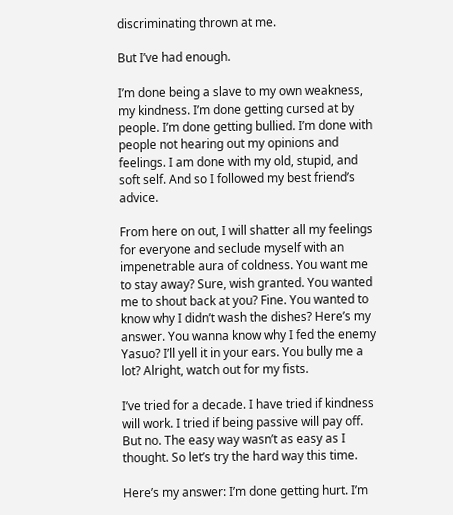discriminating thrown at me.

But I’ve had enough.

I’m done being a slave to my own weakness, my kindness. I’m done getting cursed at by people. I’m done getting bullied. I’m done with people not hearing out my opinions and feelings. I am done with my old, stupid, and soft self. And so I followed my best friend’s advice.

From here on out, I will shatter all my feelings for everyone and seclude myself with an impenetrable aura of coldness. You want me to stay away? Sure, wish granted. You wanted me to shout back at you? Fine. You wanted to know why I didn’t wash the dishes? Here’s my answer. You wanna know why I fed the enemy Yasuo? I’ll yell it in your ears. You bully me a lot? Alright, watch out for my fists.

I’ve tried for a decade. I have tried if kindness will work. I tried if being passive will pay off. But no. The easy way wasn’t as easy as I thought. So let’s try the hard way this time.

Here’s my answer: I’m done getting hurt. I’m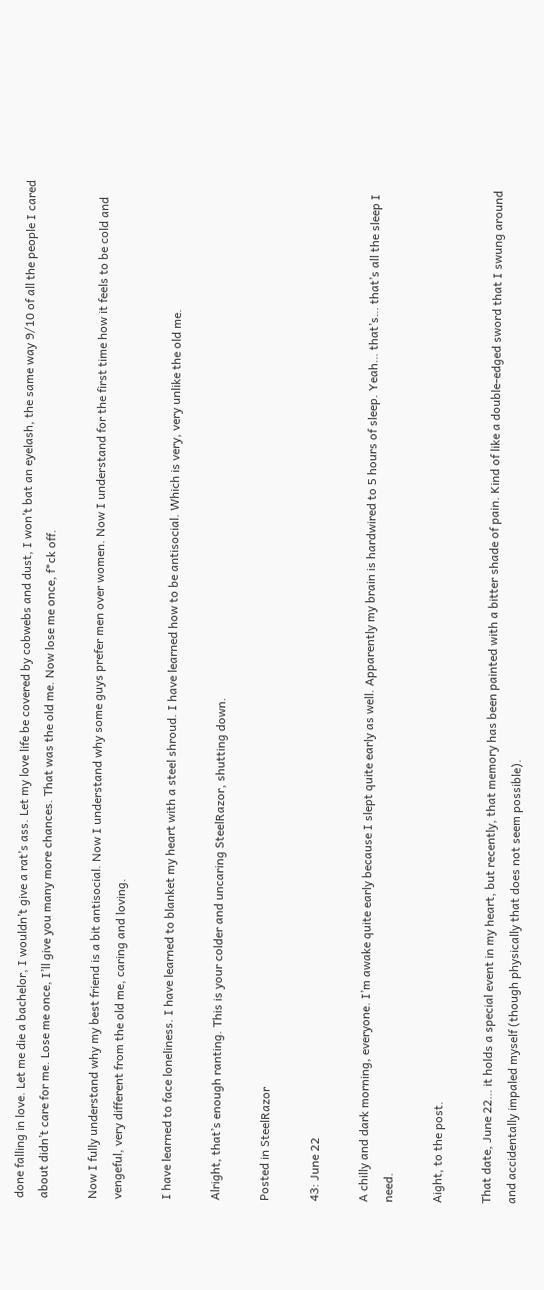done falling in love. Let me die a bachelor, I wouldn’t give a rat’s ass. Let my love life be covered by cobwebs and dust, I won’t bat an eyelash, the same way 9/10 of all the people I cared about didn’t care for me. Lose me once, I’ll give you many more chances. That was the old me. Now lose me once, f*ck off.

Now I fully understand why my best friend is a bit antisocial. Now I understand why some guys prefer men over women. Now I understand for the first time how it feels to be cold and vengeful, very different from the old me, caring and loving.

I have learned to face loneliness. I have learned to blanket my heart with a steel shroud. I have learned how to be antisocial. Which is very, very unlike the old me.

Alright, that’s enough ranting. This is your colder and uncaring SteelRazor, shutting down.

Posted in SteelRazor

43: June 22

A chilly and dark morning, everyone. I’m awake quite early because I slept quite early as well. Apparently my brain is hardwired to 5 hours of sleep. Yeah… that’s… that’s all the sleep I need.

Aight, to the post.

That date, June 22… it holds a special event in my heart, but recently, that memory has been painted with a bitter shade of pain. Kind of like a double-edged sword that I swung around and accidentally impaled myself (though physically that does not seem possible).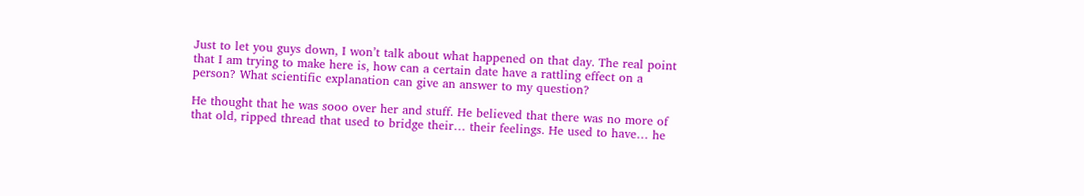Just to let you guys down, I won’t talk about what happened on that day. The real point that I am trying to make here is, how can a certain date have a rattling effect on a person? What scientific explanation can give an answer to my question?

He thought that he was sooo over her and stuff. He believed that there was no more of that old, ripped thread that used to bridge their… their feelings. He used to have… he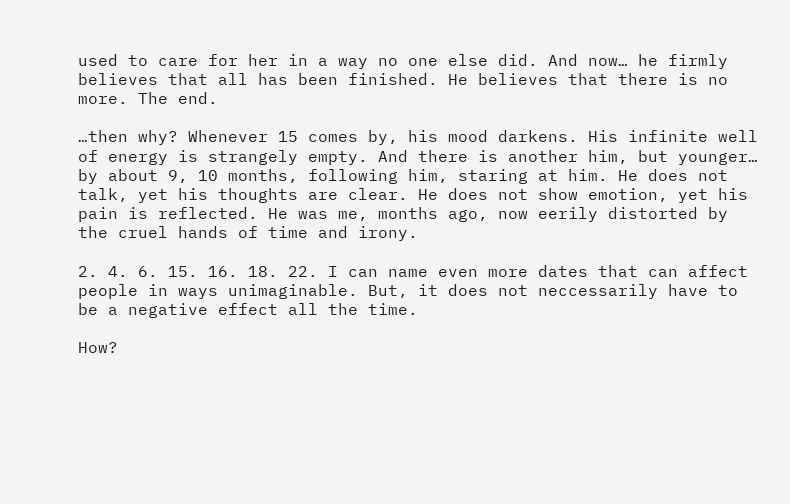used to care for her in a way no one else did. And now… he firmly believes that all has been finished. He believes that there is no more. The end.

…then why? Whenever 15 comes by, his mood darkens. His infinite well of energy is strangely empty. And there is another him, but younger… by about 9, 10 months, following him, staring at him. He does not talk, yet his thoughts are clear. He does not show emotion, yet his pain is reflected. He was me, months ago, now eerily distorted by the cruel hands of time and irony.

2. 4. 6. 15. 16. 18. 22. I can name even more dates that can affect people in ways unimaginable. But, it does not neccessarily have to be a negative effect all the time.

How?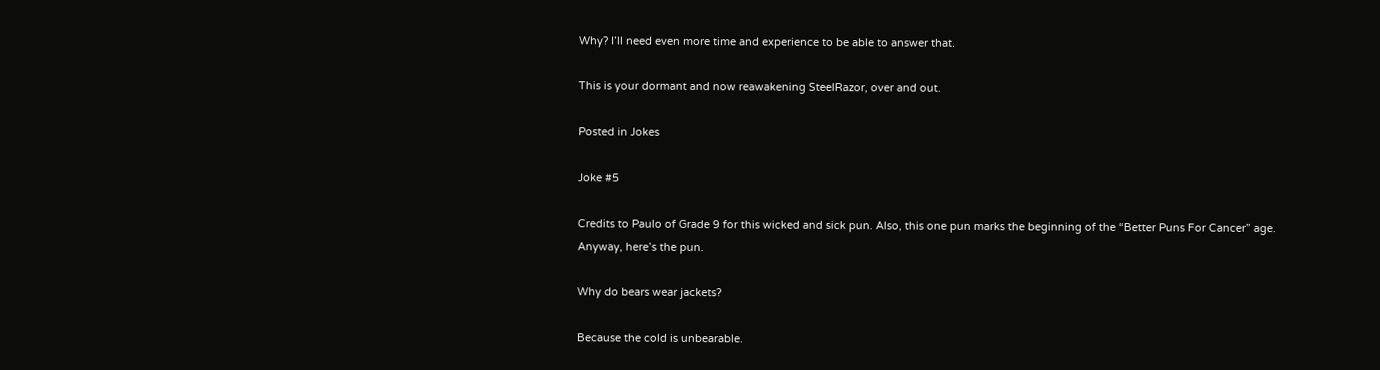Why? I’ll need even more time and experience to be able to answer that.

This is your dormant and now reawakening SteelRazor, over and out.

Posted in Jokes

Joke #5

Credits to Paulo of Grade 9 for this wicked and sick pun. Also, this one pun marks the beginning of the “Better Puns For Cancer” age. Anyway, here’s the pun.

Why do bears wear jackets?

Because the cold is unbearable.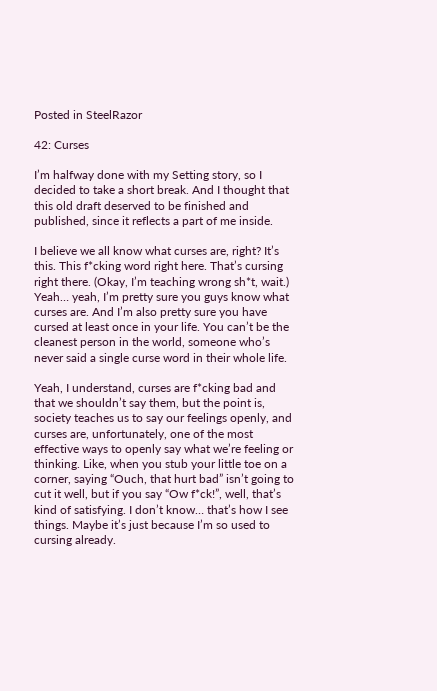Posted in SteelRazor

42: Curses

I’m halfway done with my Setting story, so I decided to take a short break. And I thought that this old draft deserved to be finished and published, since it reflects a part of me inside.

I believe we all know what curses are, right? It’s this. This f*cking word right here. That’s cursing right there. (Okay, I’m teaching wrong sh*t, wait.) Yeah… yeah, I’m pretty sure you guys know what curses are. And I’m also pretty sure you have cursed at least once in your life. You can’t be the cleanest person in the world, someone who’s never said a single curse word in their whole life.

Yeah, I understand, curses are f*cking bad and that we shouldn’t say them, but the point is, society teaches us to say our feelings openly, and curses are, unfortunately, one of the most effective ways to openly say what we’re feeling or thinking. Like, when you stub your little toe on a corner, saying “Ouch, that hurt bad” isn’t going to cut it well, but if you say “Ow f*ck!”, well, that’s kind of satisfying. I don’t know… that’s how I see things. Maybe it’s just because I’m so used to cursing already.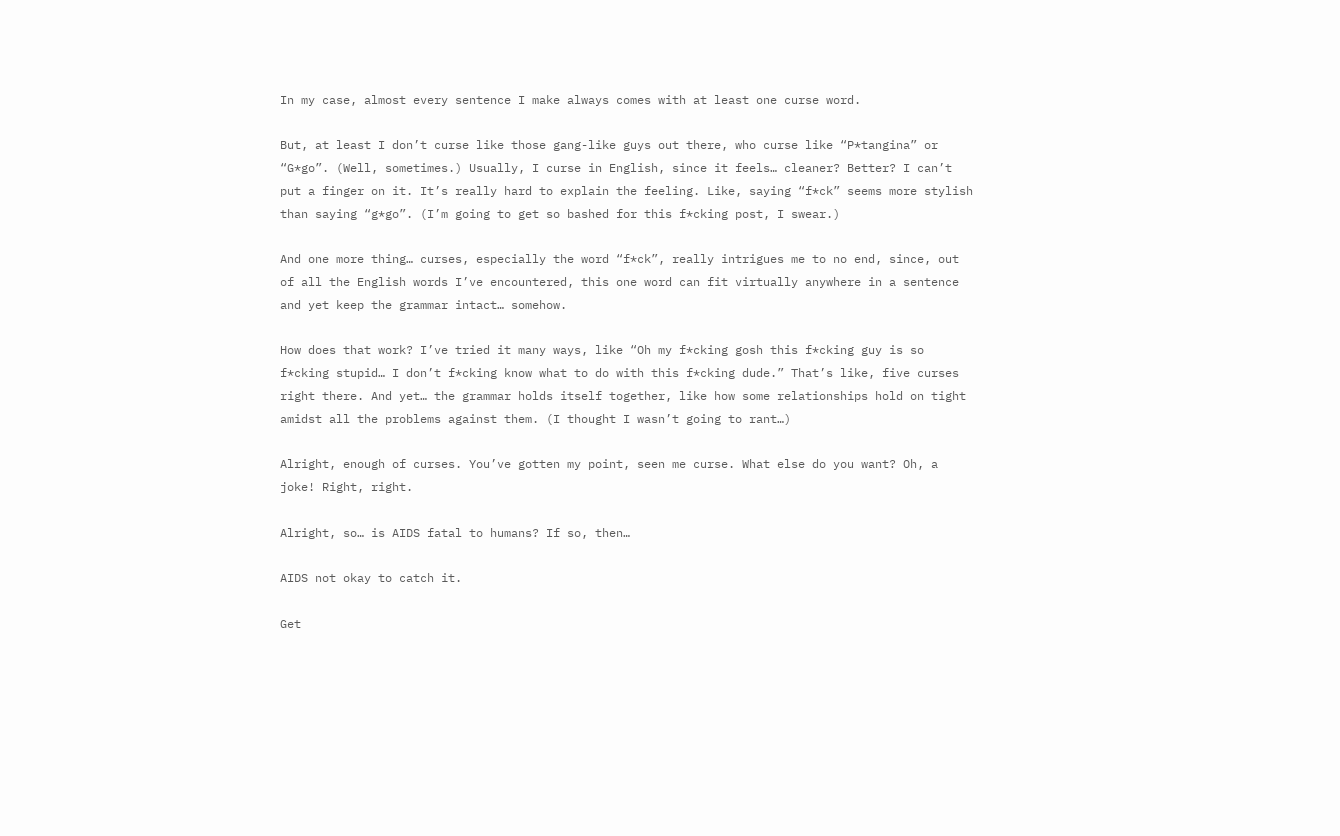In my case, almost every sentence I make always comes with at least one curse word.

But, at least I don’t curse like those gang-like guys out there, who curse like “P*tangina” or “G*go”. (Well, sometimes.) Usually, I curse in English, since it feels… cleaner? Better? I can’t put a finger on it. It’s really hard to explain the feeling. Like, saying “f*ck” seems more stylish than saying “g*go”. (I’m going to get so bashed for this f*cking post, I swear.)

And one more thing… curses, especially the word “f*ck”, really intrigues me to no end, since, out of all the English words I’ve encountered, this one word can fit virtually anywhere in a sentence and yet keep the grammar intact… somehow.

How does that work? I’ve tried it many ways, like “Oh my f*cking gosh this f*cking guy is so f*cking stupid… I don’t f*cking know what to do with this f*cking dude.” That’s like, five curses right there. And yet… the grammar holds itself together, like how some relationships hold on tight amidst all the problems against them. (I thought I wasn’t going to rant…)

Alright, enough of curses. You’ve gotten my point, seen me curse. What else do you want? Oh, a joke! Right, right.

Alright, so… is AIDS fatal to humans? If so, then…

AIDS not okay to catch it.

Get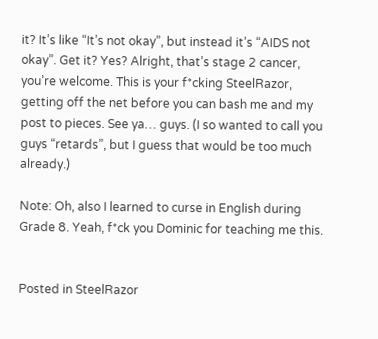it? It’s like “It’s not okay”, but instead it’s “AIDS not okay”. Get it? Yes? Alright, that’s stage 2 cancer, you’re welcome. This is your f*cking SteelRazor, getting off the net before you can bash me and my post to pieces. See ya… guys. (I so wanted to call you guys “retards”, but I guess that would be too much already.)

Note: Oh, also I learned to curse in English during Grade 8. Yeah, f*ck you Dominic for teaching me this.


Posted in SteelRazor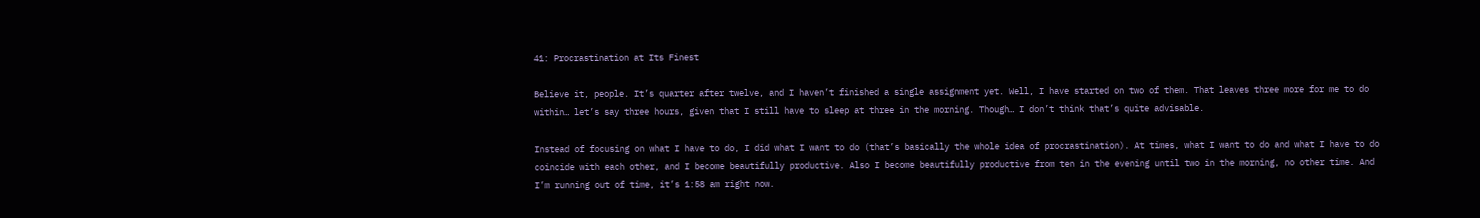41: Procrastination at Its Finest

Believe it, people. It’s quarter after twelve, and I haven’t finished a single assignment yet. Well, I have started on two of them. That leaves three more for me to do within… let’s say three hours, given that I still have to sleep at three in the morning. Though… I don’t think that’s quite advisable.

Instead of focusing on what I have to do, I did what I want to do (that’s basically the whole idea of procrastination). At times, what I want to do and what I have to do coincide with each other, and I become beautifully productive. Also I become beautifully productive from ten in the evening until two in the morning, no other time. And I’m running out of time, it’s 1:58 am right now.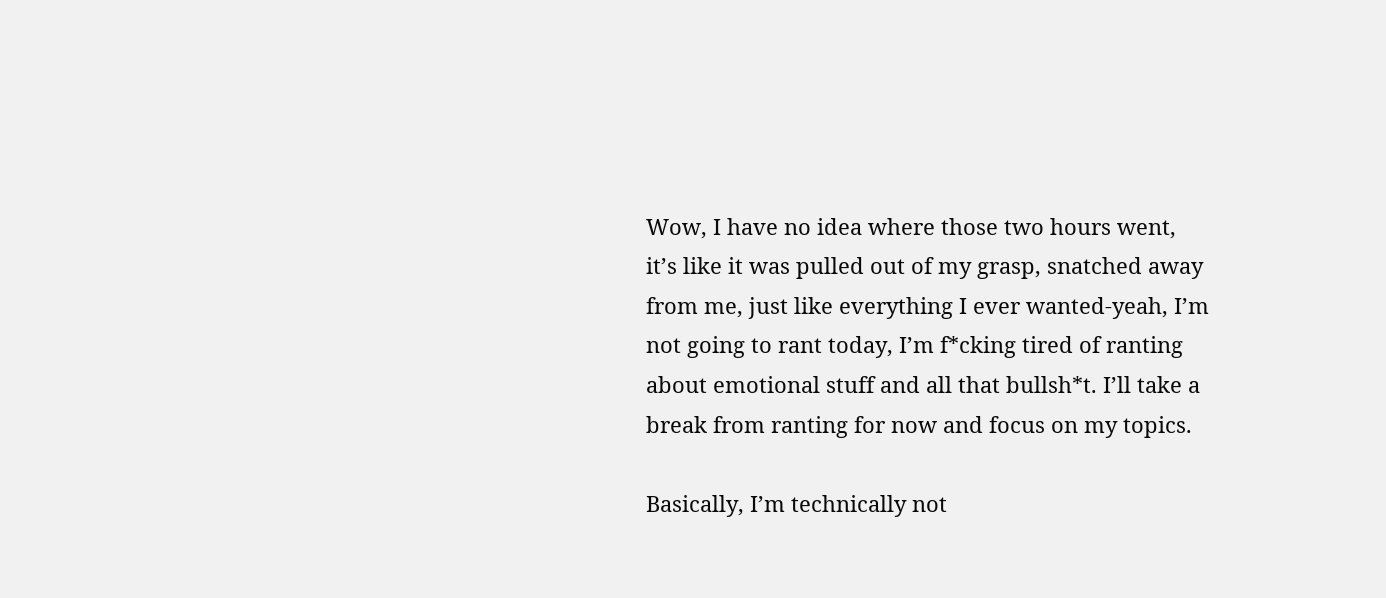Wow, I have no idea where those two hours went, it’s like it was pulled out of my grasp, snatched away from me, just like everything I ever wanted-yeah, I’m not going to rant today, I’m f*cking tired of ranting about emotional stuff and all that bullsh*t. I’ll take a break from ranting for now and focus on my topics.

Basically, I’m technically not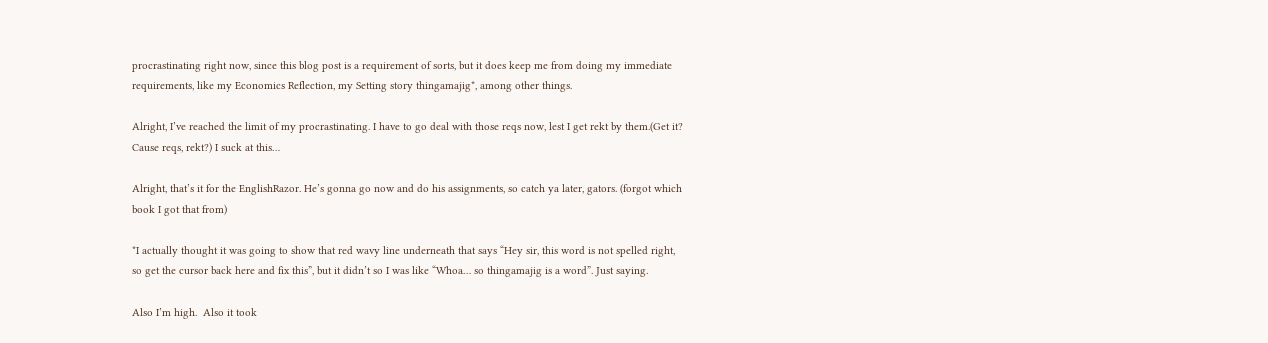procrastinating right now, since this blog post is a requirement of sorts, but it does keep me from doing my immediate requirements, like my Economics Reflection, my Setting story thingamajig*, among other things.

Alright, I’ve reached the limit of my procrastinating. I have to go deal with those reqs now, lest I get rekt by them.(Get it? Cause reqs, rekt?) I suck at this…

Alright, that’s it for the EnglishRazor. He’s gonna go now and do his assignments, so catch ya later, gators. (forgot which book I got that from)

*I actually thought it was going to show that red wavy line underneath that says “Hey sir, this word is not spelled right, so get the cursor back here and fix this”, but it didn’t so I was like “Whoa… so thingamajig is a word”. Just saying.

Also I’m high.  Also it took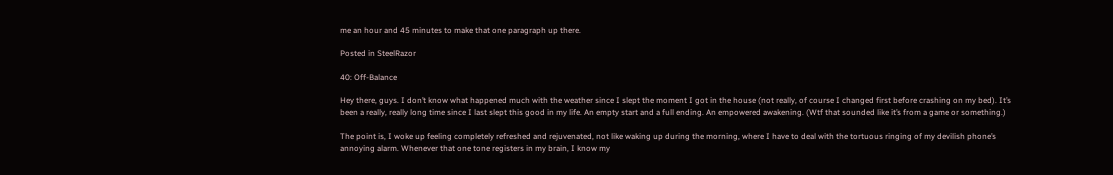me an hour and 45 minutes to make that one paragraph up there.

Posted in SteelRazor

40: Off-Balance

Hey there, guys. I don’t know what happened much with the weather since I slept the moment I got in the house (not really, of course I changed first before crashing on my bed). It’s been a really, really long time since I last slept this good in my life. An empty start and a full ending. An empowered awakening. (Wtf that sounded like it’s from a game or something.)

The point is, I woke up feeling completely refreshed and rejuvenated, not like waking up during the morning, where I have to deal with the tortuous ringing of my devilish phone’s annoying alarm. Whenever that one tone registers in my brain, I know my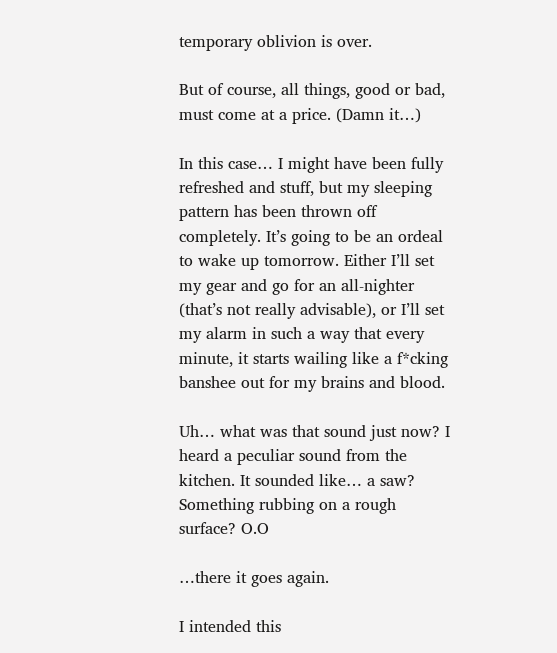temporary oblivion is over.

But of course, all things, good or bad, must come at a price. (Damn it…)

In this case… I might have been fully refreshed and stuff, but my sleeping pattern has been thrown off completely. It’s going to be an ordeal to wake up tomorrow. Either I’ll set my gear and go for an all-nighter (that’s not really advisable), or I’ll set my alarm in such a way that every minute, it starts wailing like a f*cking banshee out for my brains and blood.

Uh… what was that sound just now? I heard a peculiar sound from the kitchen. It sounded like… a saw? Something rubbing on a rough surface? O.O

…there it goes again.

I intended this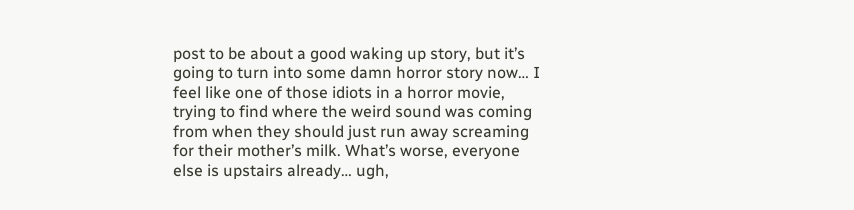post to be about a good waking up story, but it’s going to turn into some damn horror story now… I feel like one of those idiots in a horror movie, trying to find where the weird sound was coming from when they should just run away screaming for their mother’s milk. What’s worse, everyone else is upstairs already… ugh,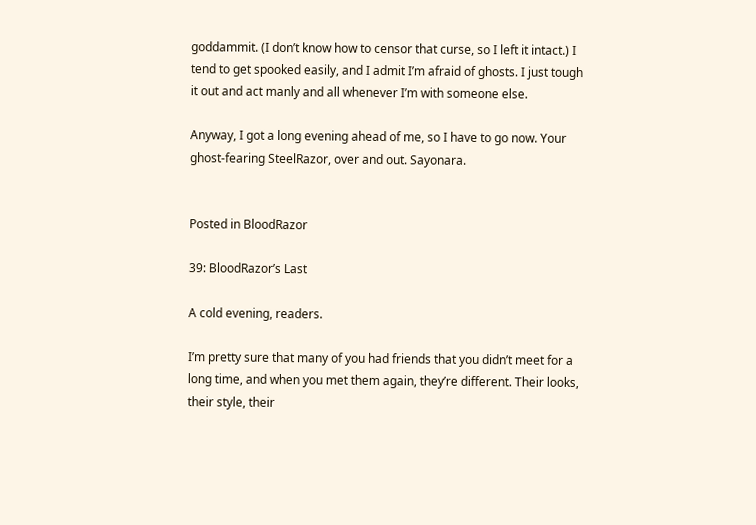goddammit. (I don’t know how to censor that curse, so I left it intact.) I tend to get spooked easily, and I admit I’m afraid of ghosts. I just tough it out and act manly and all whenever I’m with someone else.

Anyway, I got a long evening ahead of me, so I have to go now. Your ghost-fearing SteelRazor, over and out. Sayonara.


Posted in BloodRazor

39: BloodRazor’s Last

A cold evening, readers.

I’m pretty sure that many of you had friends that you didn’t meet for a long time, and when you met them again, they’re different. Their looks, their style, their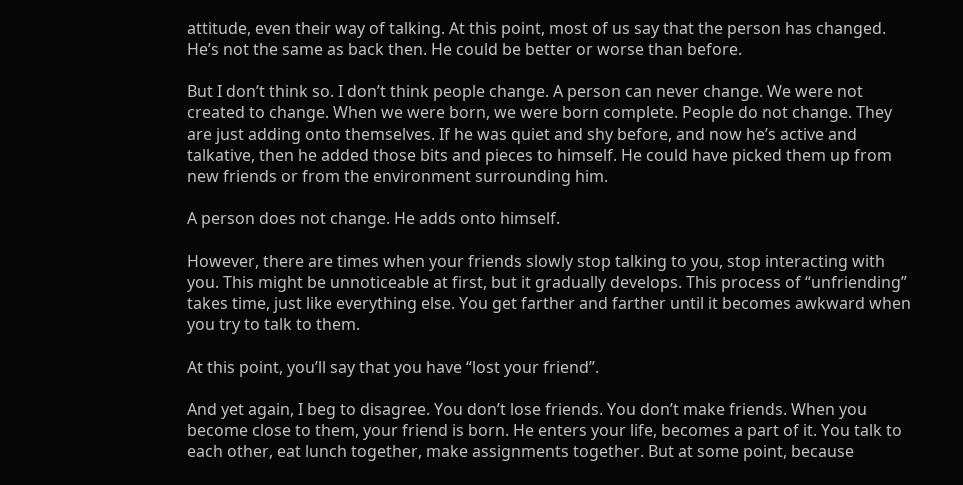attitude, even their way of talking. At this point, most of us say that the person has changed. He’s not the same as back then. He could be better or worse than before.

But I don’t think so. I don’t think people change. A person can never change. We were not created to change. When we were born, we were born complete. People do not change. They are just adding onto themselves. If he was quiet and shy before, and now he’s active and talkative, then he added those bits and pieces to himself. He could have picked them up from new friends or from the environment surrounding him.

A person does not change. He adds onto himself.

However, there are times when your friends slowly stop talking to you, stop interacting with you. This might be unnoticeable at first, but it gradually develops. This process of “unfriending” takes time, just like everything else. You get farther and farther until it becomes awkward when you try to talk to them.

At this point, you’ll say that you have “lost your friend”.

And yet again, I beg to disagree. You don’t lose friends. You don’t make friends. When you become close to them, your friend is born. He enters your life, becomes a part of it. You talk to each other, eat lunch together, make assignments together. But at some point, because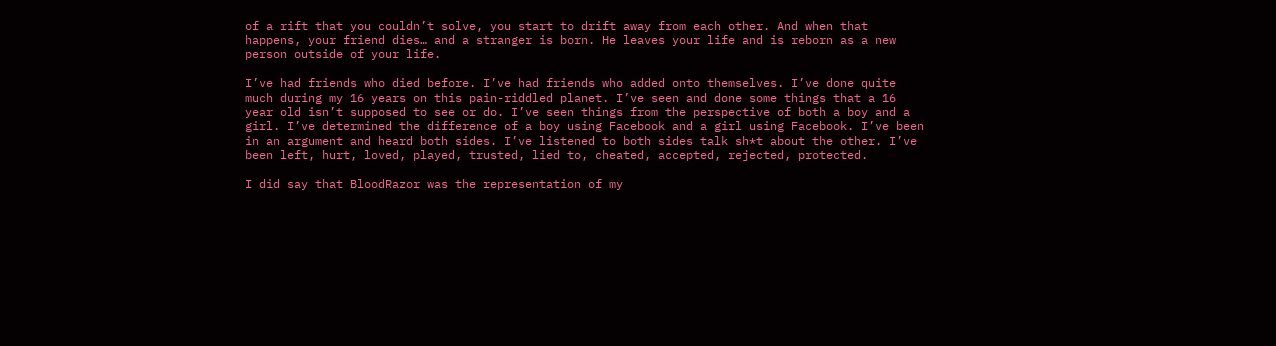of a rift that you couldn’t solve, you start to drift away from each other. And when that happens, your friend dies… and a stranger is born. He leaves your life and is reborn as a new person outside of your life.

I’ve had friends who died before. I’ve had friends who added onto themselves. I’ve done quite much during my 16 years on this pain-riddled planet. I’ve seen and done some things that a 16 year old isn’t supposed to see or do. I’ve seen things from the perspective of both a boy and a girl. I’ve determined the difference of a boy using Facebook and a girl using Facebook. I’ve been in an argument and heard both sides. I’ve listened to both sides talk sh*t about the other. I’ve been left, hurt, loved, played, trusted, lied to, cheated, accepted, rejected, protected.

I did say that BloodRazor was the representation of my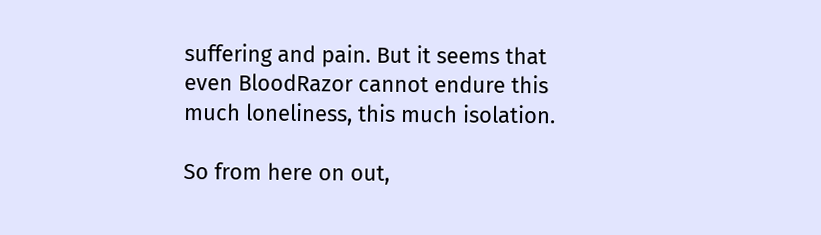suffering and pain. But it seems that even BloodRazor cannot endure this much loneliness, this much isolation.

So from here on out,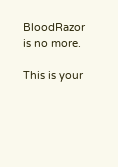BloodRazor is no more.

This is your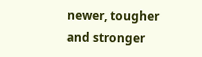newer, tougher and stronger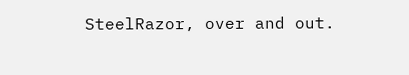SteelRazor, over and out.